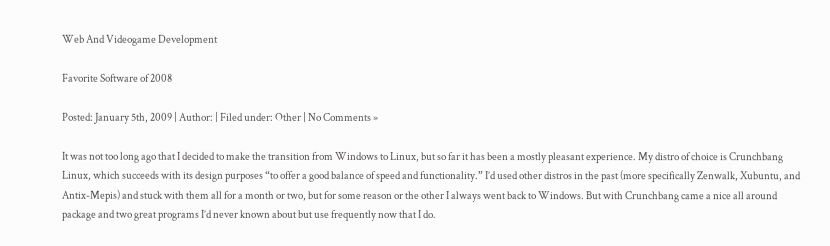Web And Videogame Development

Favorite Software of 2008

Posted: January 5th, 2009 | Author: | Filed under: Other | No Comments »

It was not too long ago that I decided to make the transition from Windows to Linux, but so far it has been a mostly pleasant experience. My distro of choice is Crunchbang Linux, which succeeds with its design purposes “to offer a good balance of speed and functionality.” I’d used other distros in the past (more specifically Zenwalk, Xubuntu, and Antix-Mepis) and stuck with them all for a month or two, but for some reason or the other I always went back to Windows. But with Crunchbang came a nice all around package and two great programs I’d never known about but use frequently now that I do.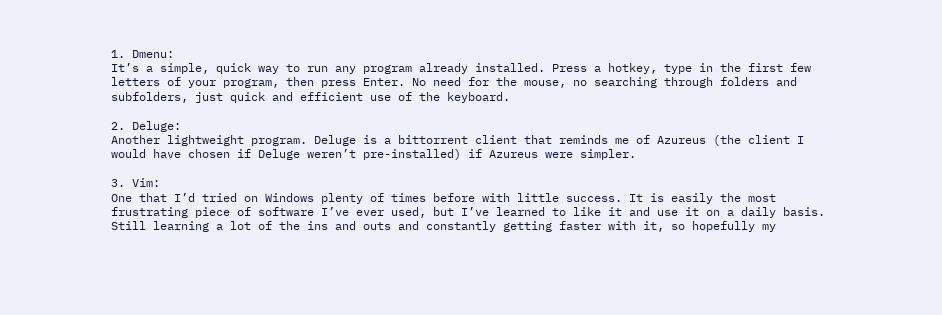1. Dmenu:
It’s a simple, quick way to run any program already installed. Press a hotkey, type in the first few letters of your program, then press Enter. No need for the mouse, no searching through folders and subfolders, just quick and efficient use of the keyboard.

2. Deluge:
Another lightweight program. Deluge is a bittorrent client that reminds me of Azureus (the client I would have chosen if Deluge weren’t pre-installed) if Azureus were simpler.

3. Vim:
One that I’d tried on Windows plenty of times before with little success. It is easily the most frustrating piece of software I’ve ever used, but I’ve learned to like it and use it on a daily basis. Still learning a lot of the ins and outs and constantly getting faster with it, so hopefully my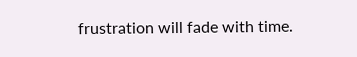frustration will fade with time.